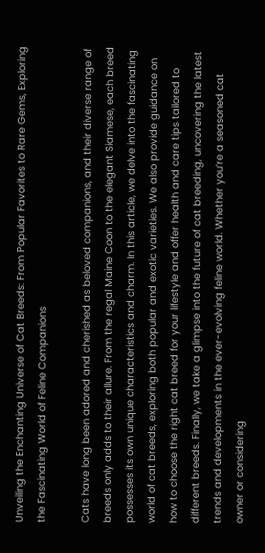Unveiling the Enchanting Universe of Cat Breeds: From Popular Favorites to Rare Gems, Exploring the Fascinating World of Feline Companions

Cats have long been adored and cherished as beloved companions, and their diverse range of breeds only adds to their allure. From the regal Maine Coon to the elegant Siamese, each breed possesses its own unique characteristics and charm. In this article, we delve into the fascinating world of cat breeds, exploring both popular and exotic varieties. We also provide guidance on how to choose the right cat breed for your lifestyle and offer health and care tips tailored to different breeds. Finally, we take a glimpse into the future of cat breeding, uncovering the latest trends and developments in the ever-evolving feline world. Whether you’re a seasoned cat owner or considering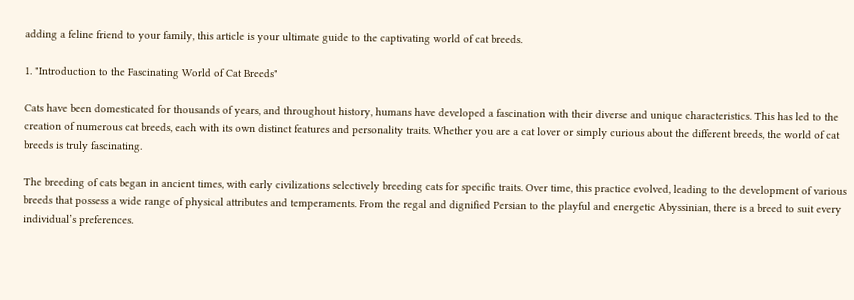adding a feline friend to your family, this article is your ultimate guide to the captivating world of cat breeds.

1. "Introduction to the Fascinating World of Cat Breeds"

Cats have been domesticated for thousands of years, and throughout history, humans have developed a fascination with their diverse and unique characteristics. This has led to the creation of numerous cat breeds, each with its own distinct features and personality traits. Whether you are a cat lover or simply curious about the different breeds, the world of cat breeds is truly fascinating.

The breeding of cats began in ancient times, with early civilizations selectively breeding cats for specific traits. Over time, this practice evolved, leading to the development of various breeds that possess a wide range of physical attributes and temperaments. From the regal and dignified Persian to the playful and energetic Abyssinian, there is a breed to suit every individual’s preferences.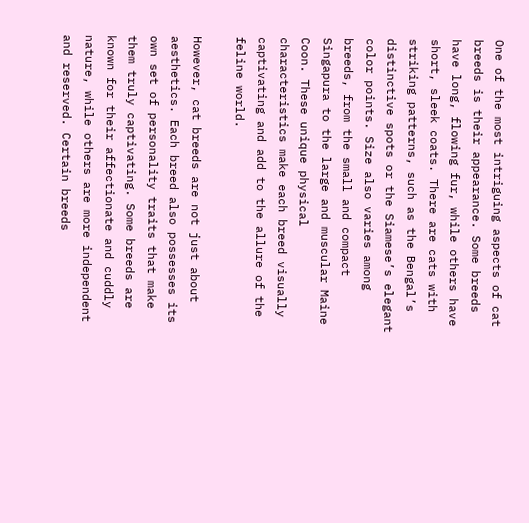One of the most intriguing aspects of cat breeds is their appearance. Some breeds have long, flowing fur, while others have short, sleek coats. There are cats with striking patterns, such as the Bengal’s distinctive spots or the Siamese’s elegant color points. Size also varies among breeds, from the small and compact Singapura to the large and muscular Maine Coon. These unique physical characteristics make each breed visually captivating and add to the allure of the feline world.

However, cat breeds are not just about aesthetics. Each breed also possesses its own set of personality traits that make them truly captivating. Some breeds are known for their affectionate and cuddly nature, while others are more independent and reserved. Certain breeds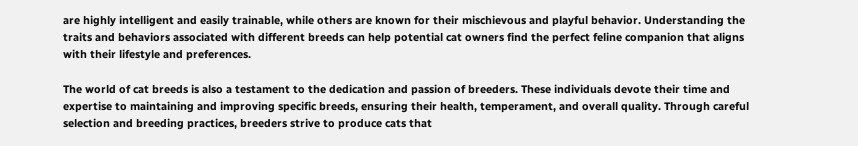are highly intelligent and easily trainable, while others are known for their mischievous and playful behavior. Understanding the traits and behaviors associated with different breeds can help potential cat owners find the perfect feline companion that aligns with their lifestyle and preferences.

The world of cat breeds is also a testament to the dedication and passion of breeders. These individuals devote their time and expertise to maintaining and improving specific breeds, ensuring their health, temperament, and overall quality. Through careful selection and breeding practices, breeders strive to produce cats that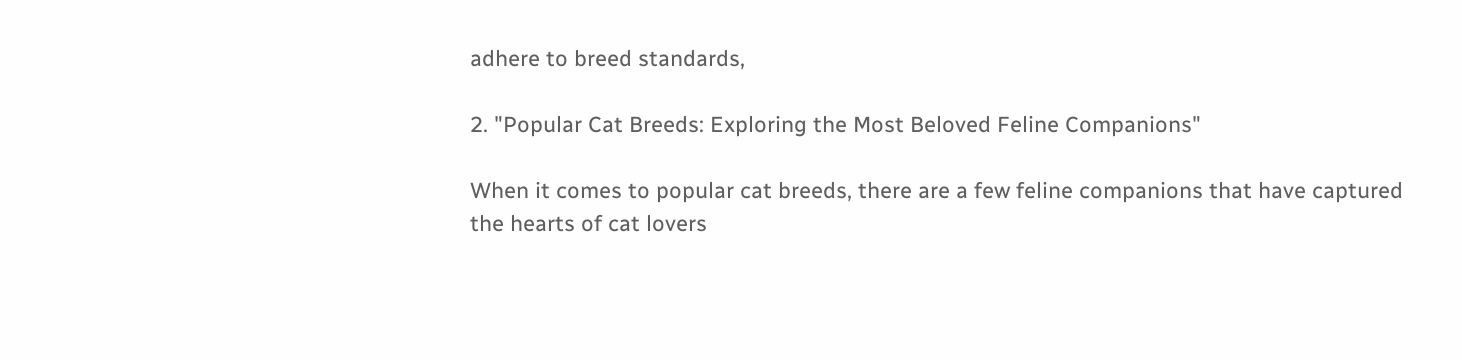adhere to breed standards,

2. "Popular Cat Breeds: Exploring the Most Beloved Feline Companions"

When it comes to popular cat breeds, there are a few feline companions that have captured the hearts of cat lovers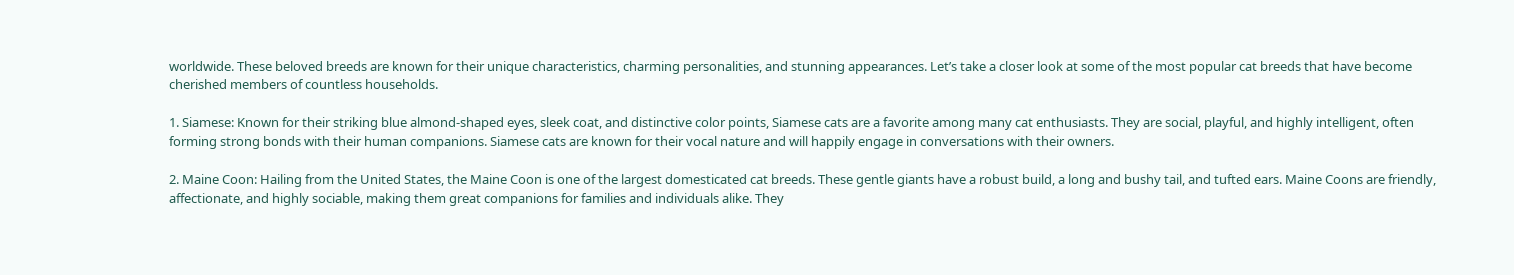worldwide. These beloved breeds are known for their unique characteristics, charming personalities, and stunning appearances. Let’s take a closer look at some of the most popular cat breeds that have become cherished members of countless households.

1. Siamese: Known for their striking blue almond-shaped eyes, sleek coat, and distinctive color points, Siamese cats are a favorite among many cat enthusiasts. They are social, playful, and highly intelligent, often forming strong bonds with their human companions. Siamese cats are known for their vocal nature and will happily engage in conversations with their owners.

2. Maine Coon: Hailing from the United States, the Maine Coon is one of the largest domesticated cat breeds. These gentle giants have a robust build, a long and bushy tail, and tufted ears. Maine Coons are friendly, affectionate, and highly sociable, making them great companions for families and individuals alike. They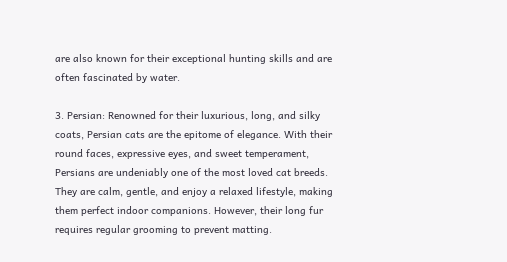are also known for their exceptional hunting skills and are often fascinated by water.

3. Persian: Renowned for their luxurious, long, and silky coats, Persian cats are the epitome of elegance. With their round faces, expressive eyes, and sweet temperament, Persians are undeniably one of the most loved cat breeds. They are calm, gentle, and enjoy a relaxed lifestyle, making them perfect indoor companions. However, their long fur requires regular grooming to prevent matting.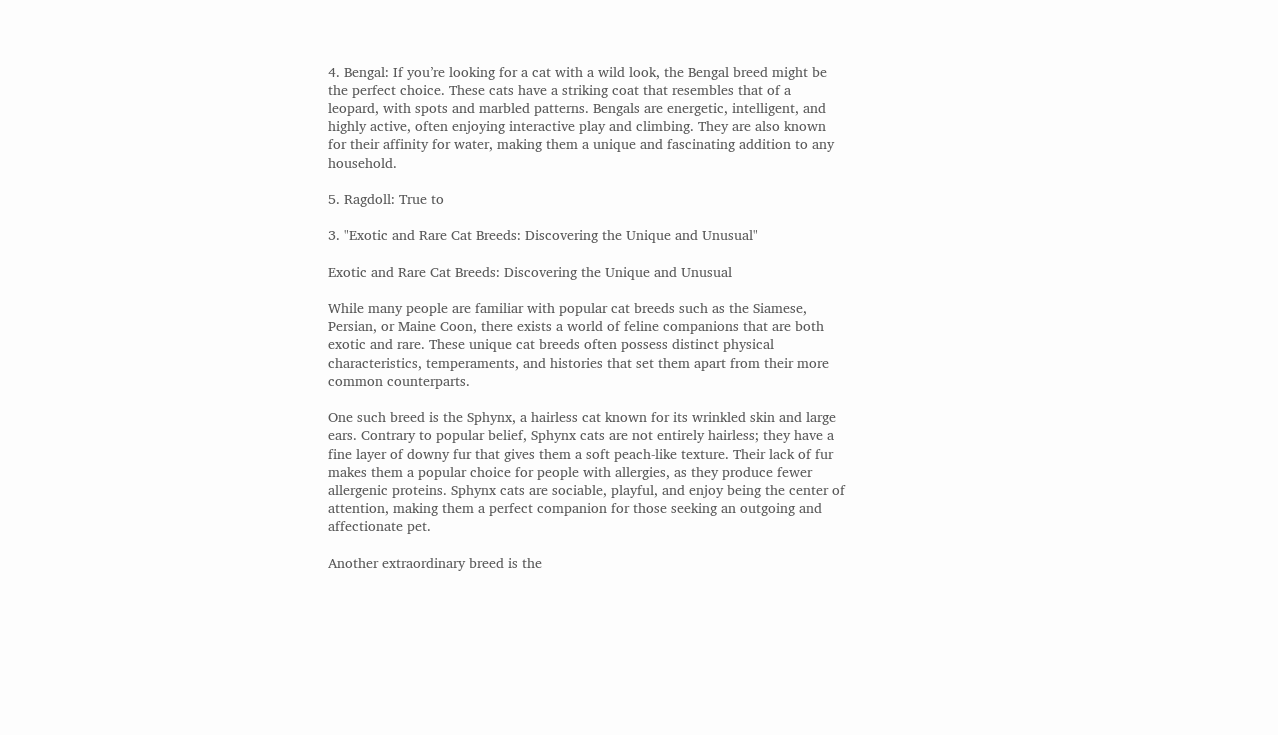4. Bengal: If you’re looking for a cat with a wild look, the Bengal breed might be the perfect choice. These cats have a striking coat that resembles that of a leopard, with spots and marbled patterns. Bengals are energetic, intelligent, and highly active, often enjoying interactive play and climbing. They are also known for their affinity for water, making them a unique and fascinating addition to any household.

5. Ragdoll: True to

3. "Exotic and Rare Cat Breeds: Discovering the Unique and Unusual"

Exotic and Rare Cat Breeds: Discovering the Unique and Unusual

While many people are familiar with popular cat breeds such as the Siamese, Persian, or Maine Coon, there exists a world of feline companions that are both exotic and rare. These unique cat breeds often possess distinct physical characteristics, temperaments, and histories that set them apart from their more common counterparts.

One such breed is the Sphynx, a hairless cat known for its wrinkled skin and large ears. Contrary to popular belief, Sphynx cats are not entirely hairless; they have a fine layer of downy fur that gives them a soft peach-like texture. Their lack of fur makes them a popular choice for people with allergies, as they produce fewer allergenic proteins. Sphynx cats are sociable, playful, and enjoy being the center of attention, making them a perfect companion for those seeking an outgoing and affectionate pet.

Another extraordinary breed is the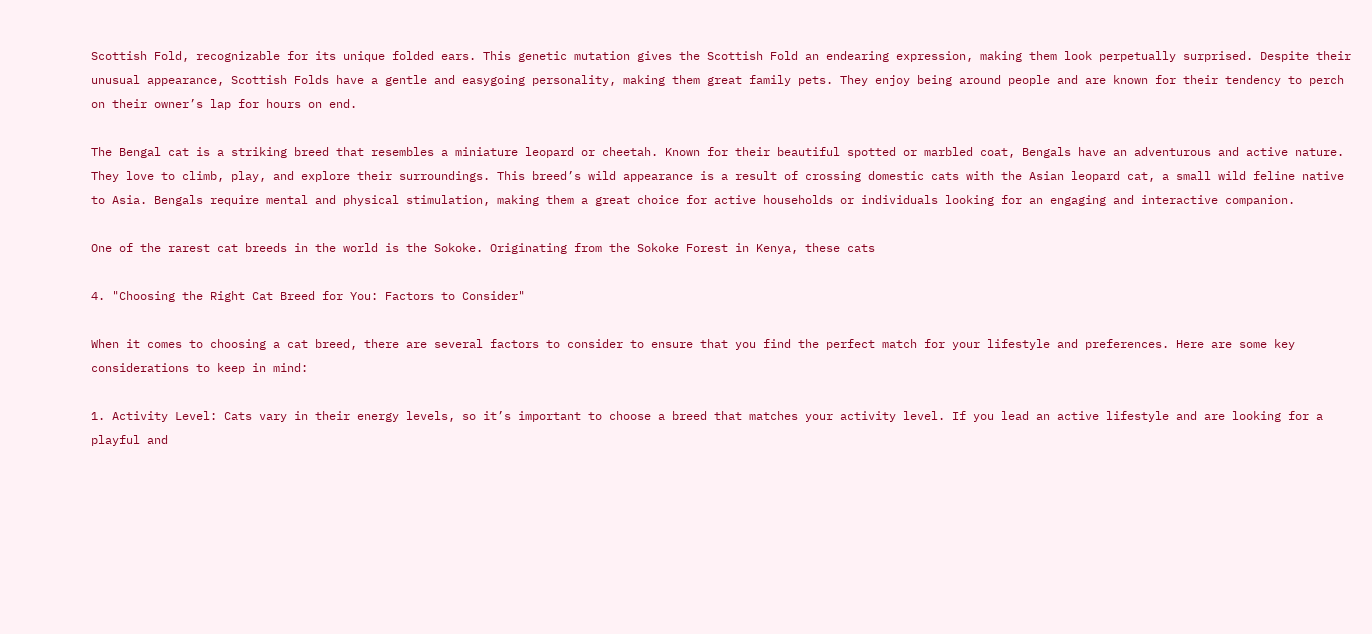Scottish Fold, recognizable for its unique folded ears. This genetic mutation gives the Scottish Fold an endearing expression, making them look perpetually surprised. Despite their unusual appearance, Scottish Folds have a gentle and easygoing personality, making them great family pets. They enjoy being around people and are known for their tendency to perch on their owner’s lap for hours on end.

The Bengal cat is a striking breed that resembles a miniature leopard or cheetah. Known for their beautiful spotted or marbled coat, Bengals have an adventurous and active nature. They love to climb, play, and explore their surroundings. This breed’s wild appearance is a result of crossing domestic cats with the Asian leopard cat, a small wild feline native to Asia. Bengals require mental and physical stimulation, making them a great choice for active households or individuals looking for an engaging and interactive companion.

One of the rarest cat breeds in the world is the Sokoke. Originating from the Sokoke Forest in Kenya, these cats

4. "Choosing the Right Cat Breed for You: Factors to Consider"

When it comes to choosing a cat breed, there are several factors to consider to ensure that you find the perfect match for your lifestyle and preferences. Here are some key considerations to keep in mind:

1. Activity Level: Cats vary in their energy levels, so it’s important to choose a breed that matches your activity level. If you lead an active lifestyle and are looking for a playful and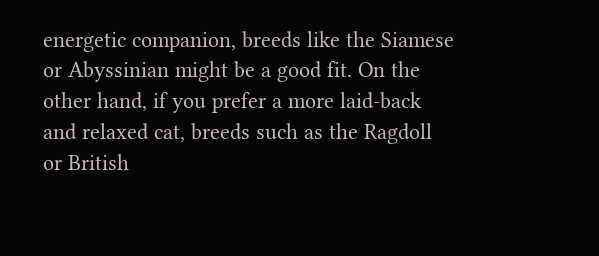energetic companion, breeds like the Siamese or Abyssinian might be a good fit. On the other hand, if you prefer a more laid-back and relaxed cat, breeds such as the Ragdoll or British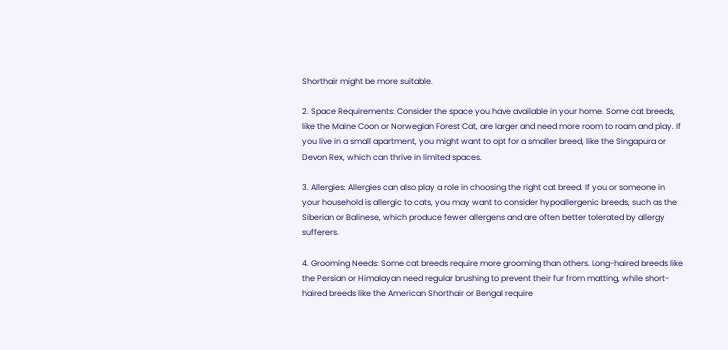Shorthair might be more suitable.

2. Space Requirements: Consider the space you have available in your home. Some cat breeds, like the Maine Coon or Norwegian Forest Cat, are larger and need more room to roam and play. If you live in a small apartment, you might want to opt for a smaller breed, like the Singapura or Devon Rex, which can thrive in limited spaces.

3. Allergies: Allergies can also play a role in choosing the right cat breed. If you or someone in your household is allergic to cats, you may want to consider hypoallergenic breeds, such as the Siberian or Balinese, which produce fewer allergens and are often better tolerated by allergy sufferers.

4. Grooming Needs: Some cat breeds require more grooming than others. Long-haired breeds like the Persian or Himalayan need regular brushing to prevent their fur from matting, while short-haired breeds like the American Shorthair or Bengal require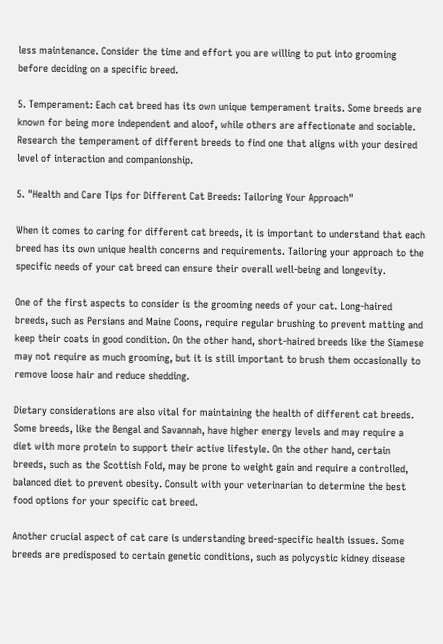less maintenance. Consider the time and effort you are willing to put into grooming before deciding on a specific breed.

5. Temperament: Each cat breed has its own unique temperament traits. Some breeds are known for being more independent and aloof, while others are affectionate and sociable. Research the temperament of different breeds to find one that aligns with your desired level of interaction and companionship.

5. "Health and Care Tips for Different Cat Breeds: Tailoring Your Approach"

When it comes to caring for different cat breeds, it is important to understand that each breed has its own unique health concerns and requirements. Tailoring your approach to the specific needs of your cat breed can ensure their overall well-being and longevity.

One of the first aspects to consider is the grooming needs of your cat. Long-haired breeds, such as Persians and Maine Coons, require regular brushing to prevent matting and keep their coats in good condition. On the other hand, short-haired breeds like the Siamese may not require as much grooming, but it is still important to brush them occasionally to remove loose hair and reduce shedding.

Dietary considerations are also vital for maintaining the health of different cat breeds. Some breeds, like the Bengal and Savannah, have higher energy levels and may require a diet with more protein to support their active lifestyle. On the other hand, certain breeds, such as the Scottish Fold, may be prone to weight gain and require a controlled, balanced diet to prevent obesity. Consult with your veterinarian to determine the best food options for your specific cat breed.

Another crucial aspect of cat care is understanding breed-specific health issues. Some breeds are predisposed to certain genetic conditions, such as polycystic kidney disease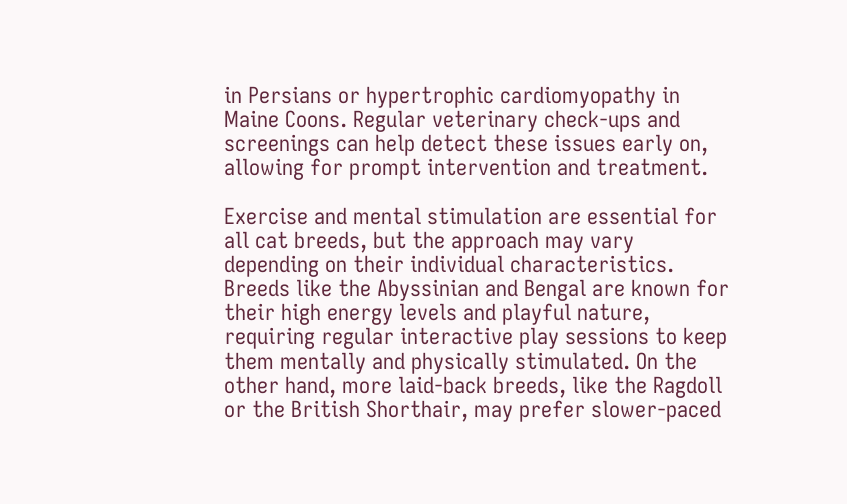in Persians or hypertrophic cardiomyopathy in Maine Coons. Regular veterinary check-ups and screenings can help detect these issues early on, allowing for prompt intervention and treatment.

Exercise and mental stimulation are essential for all cat breeds, but the approach may vary depending on their individual characteristics. Breeds like the Abyssinian and Bengal are known for their high energy levels and playful nature, requiring regular interactive play sessions to keep them mentally and physically stimulated. On the other hand, more laid-back breeds, like the Ragdoll or the British Shorthair, may prefer slower-paced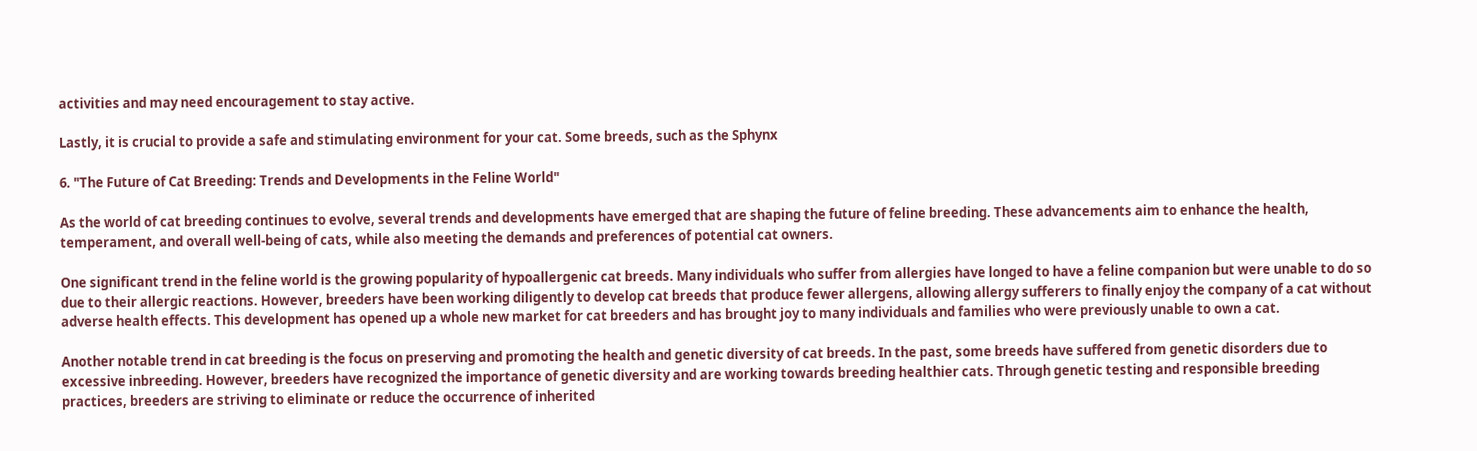activities and may need encouragement to stay active.

Lastly, it is crucial to provide a safe and stimulating environment for your cat. Some breeds, such as the Sphynx

6. "The Future of Cat Breeding: Trends and Developments in the Feline World"

As the world of cat breeding continues to evolve, several trends and developments have emerged that are shaping the future of feline breeding. These advancements aim to enhance the health, temperament, and overall well-being of cats, while also meeting the demands and preferences of potential cat owners.

One significant trend in the feline world is the growing popularity of hypoallergenic cat breeds. Many individuals who suffer from allergies have longed to have a feline companion but were unable to do so due to their allergic reactions. However, breeders have been working diligently to develop cat breeds that produce fewer allergens, allowing allergy sufferers to finally enjoy the company of a cat without adverse health effects. This development has opened up a whole new market for cat breeders and has brought joy to many individuals and families who were previously unable to own a cat.

Another notable trend in cat breeding is the focus on preserving and promoting the health and genetic diversity of cat breeds. In the past, some breeds have suffered from genetic disorders due to excessive inbreeding. However, breeders have recognized the importance of genetic diversity and are working towards breeding healthier cats. Through genetic testing and responsible breeding practices, breeders are striving to eliminate or reduce the occurrence of inherited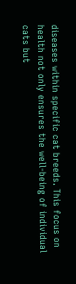diseases within specific cat breeds. This focus on health not only ensures the well-being of individual cats but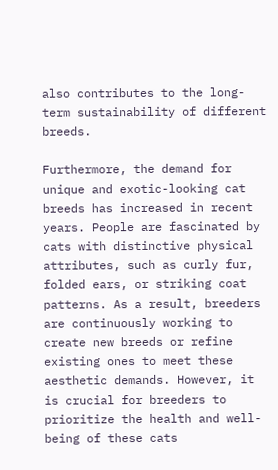also contributes to the long-term sustainability of different breeds.

Furthermore, the demand for unique and exotic-looking cat breeds has increased in recent years. People are fascinated by cats with distinctive physical attributes, such as curly fur, folded ears, or striking coat patterns. As a result, breeders are continuously working to create new breeds or refine existing ones to meet these aesthetic demands. However, it is crucial for breeders to prioritize the health and well-being of these cats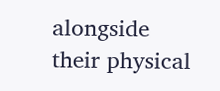alongside their physical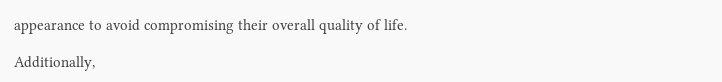appearance to avoid compromising their overall quality of life.

Additionally,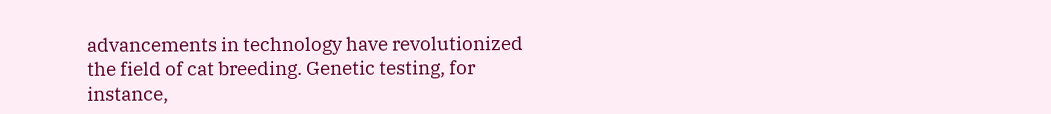advancements in technology have revolutionized the field of cat breeding. Genetic testing, for instance,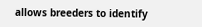allows breeders to identify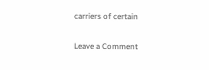carriers of certain

Leave a Comment